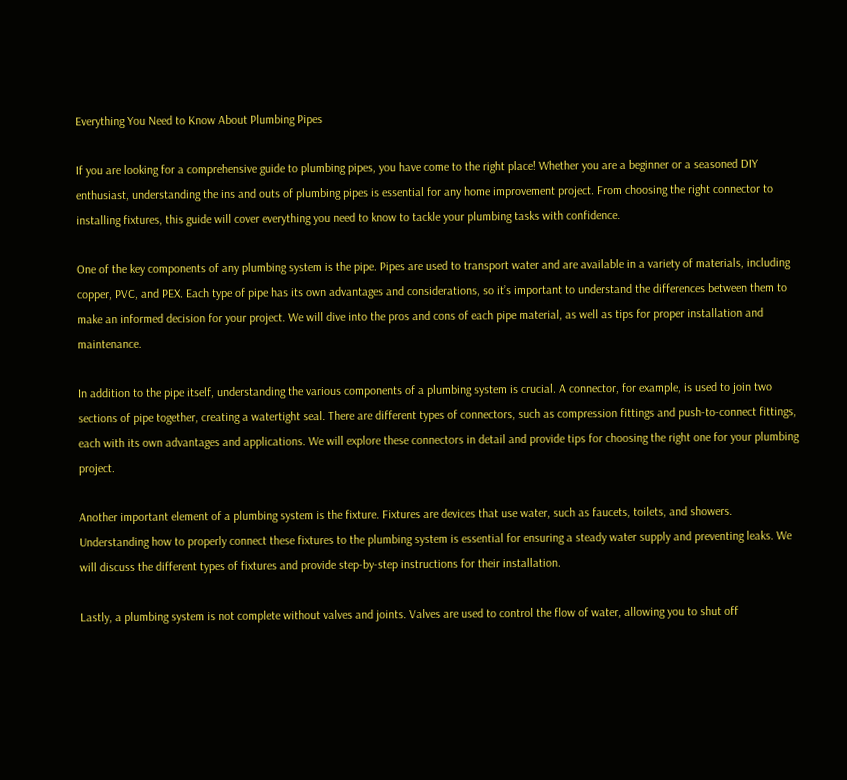Everything You Need to Know About Plumbing Pipes

If you are looking for a comprehensive guide to plumbing pipes, you have come to the right place! Whether you are a beginner or a seasoned DIY enthusiast, understanding the ins and outs of plumbing pipes is essential for any home improvement project. From choosing the right connector to installing fixtures, this guide will cover everything you need to know to tackle your plumbing tasks with confidence.

One of the key components of any plumbing system is the pipe. Pipes are used to transport water and are available in a variety of materials, including copper, PVC, and PEX. Each type of pipe has its own advantages and considerations, so it’s important to understand the differences between them to make an informed decision for your project. We will dive into the pros and cons of each pipe material, as well as tips for proper installation and maintenance.

In addition to the pipe itself, understanding the various components of a plumbing system is crucial. A connector, for example, is used to join two sections of pipe together, creating a watertight seal. There are different types of connectors, such as compression fittings and push-to-connect fittings, each with its own advantages and applications. We will explore these connectors in detail and provide tips for choosing the right one for your plumbing project.

Another important element of a plumbing system is the fixture. Fixtures are devices that use water, such as faucets, toilets, and showers. Understanding how to properly connect these fixtures to the plumbing system is essential for ensuring a steady water supply and preventing leaks. We will discuss the different types of fixtures and provide step-by-step instructions for their installation.

Lastly, a plumbing system is not complete without valves and joints. Valves are used to control the flow of water, allowing you to shut off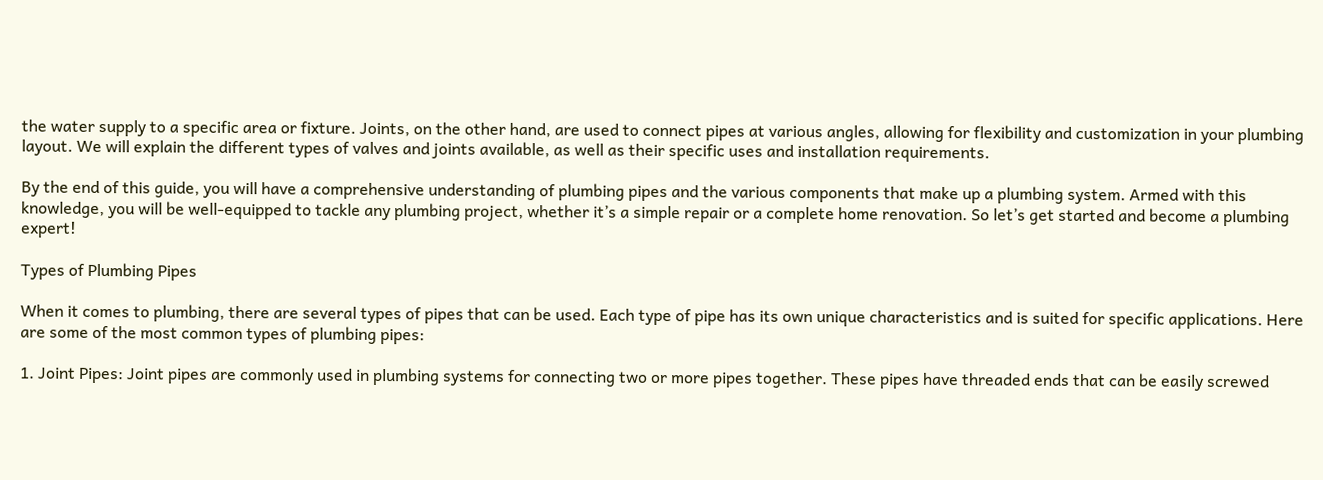the water supply to a specific area or fixture. Joints, on the other hand, are used to connect pipes at various angles, allowing for flexibility and customization in your plumbing layout. We will explain the different types of valves and joints available, as well as their specific uses and installation requirements.

By the end of this guide, you will have a comprehensive understanding of plumbing pipes and the various components that make up a plumbing system. Armed with this knowledge, you will be well-equipped to tackle any plumbing project, whether it’s a simple repair or a complete home renovation. So let’s get started and become a plumbing expert!

Types of Plumbing Pipes

When it comes to plumbing, there are several types of pipes that can be used. Each type of pipe has its own unique characteristics and is suited for specific applications. Here are some of the most common types of plumbing pipes:

1. Joint Pipes: Joint pipes are commonly used in plumbing systems for connecting two or more pipes together. These pipes have threaded ends that can be easily screwed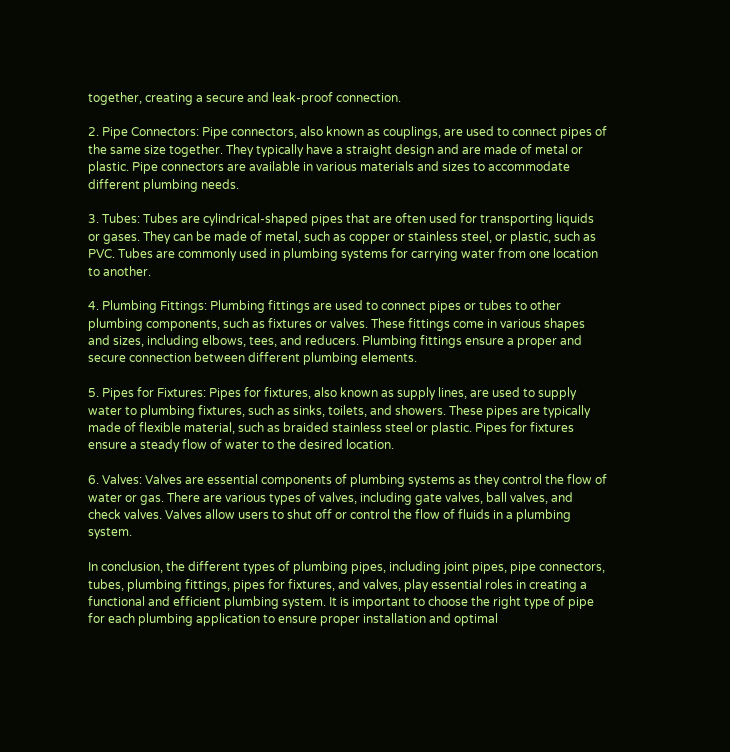together, creating a secure and leak-proof connection.

2. Pipe Connectors: Pipe connectors, also known as couplings, are used to connect pipes of the same size together. They typically have a straight design and are made of metal or plastic. Pipe connectors are available in various materials and sizes to accommodate different plumbing needs.

3. Tubes: Tubes are cylindrical-shaped pipes that are often used for transporting liquids or gases. They can be made of metal, such as copper or stainless steel, or plastic, such as PVC. Tubes are commonly used in plumbing systems for carrying water from one location to another.

4. Plumbing Fittings: Plumbing fittings are used to connect pipes or tubes to other plumbing components, such as fixtures or valves. These fittings come in various shapes and sizes, including elbows, tees, and reducers. Plumbing fittings ensure a proper and secure connection between different plumbing elements.

5. Pipes for Fixtures: Pipes for fixtures, also known as supply lines, are used to supply water to plumbing fixtures, such as sinks, toilets, and showers. These pipes are typically made of flexible material, such as braided stainless steel or plastic. Pipes for fixtures ensure a steady flow of water to the desired location.

6. Valves: Valves are essential components of plumbing systems as they control the flow of water or gas. There are various types of valves, including gate valves, ball valves, and check valves. Valves allow users to shut off or control the flow of fluids in a plumbing system.

In conclusion, the different types of plumbing pipes, including joint pipes, pipe connectors, tubes, plumbing fittings, pipes for fixtures, and valves, play essential roles in creating a functional and efficient plumbing system. It is important to choose the right type of pipe for each plumbing application to ensure proper installation and optimal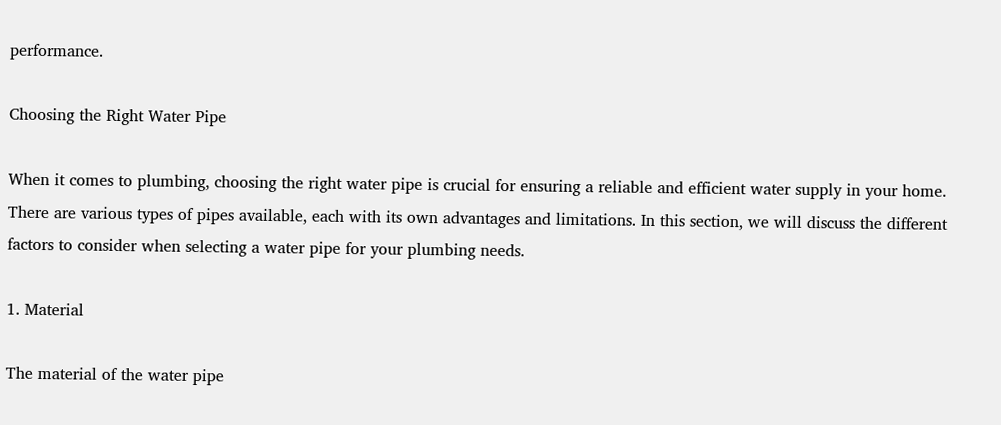performance.

Choosing the Right Water Pipe

When it comes to plumbing, choosing the right water pipe is crucial for ensuring a reliable and efficient water supply in your home. There are various types of pipes available, each with its own advantages and limitations. In this section, we will discuss the different factors to consider when selecting a water pipe for your plumbing needs.

1. Material

The material of the water pipe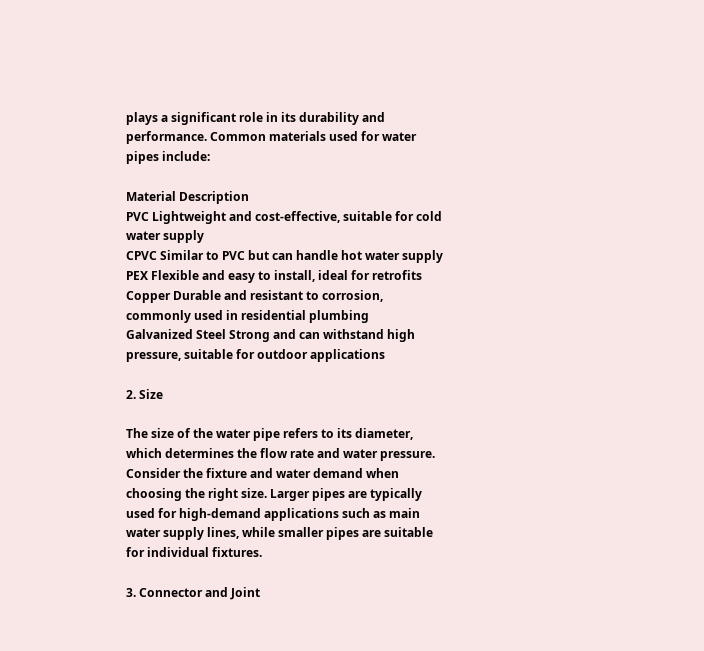plays a significant role in its durability and performance. Common materials used for water pipes include:

Material Description
PVC Lightweight and cost-effective, suitable for cold water supply
CPVC Similar to PVC but can handle hot water supply
PEX Flexible and easy to install, ideal for retrofits
Copper Durable and resistant to corrosion, commonly used in residential plumbing
Galvanized Steel Strong and can withstand high pressure, suitable for outdoor applications

2. Size

The size of the water pipe refers to its diameter, which determines the flow rate and water pressure. Consider the fixture and water demand when choosing the right size. Larger pipes are typically used for high-demand applications such as main water supply lines, while smaller pipes are suitable for individual fixtures.

3. Connector and Joint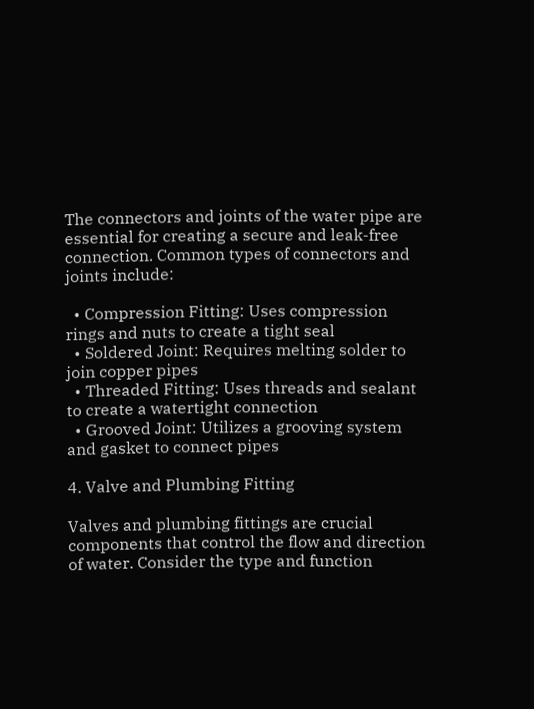The connectors and joints of the water pipe are essential for creating a secure and leak-free connection. Common types of connectors and joints include:

  • Compression Fitting: Uses compression rings and nuts to create a tight seal
  • Soldered Joint: Requires melting solder to join copper pipes
  • Threaded Fitting: Uses threads and sealant to create a watertight connection
  • Grooved Joint: Utilizes a grooving system and gasket to connect pipes

4. Valve and Plumbing Fitting

Valves and plumbing fittings are crucial components that control the flow and direction of water. Consider the type and function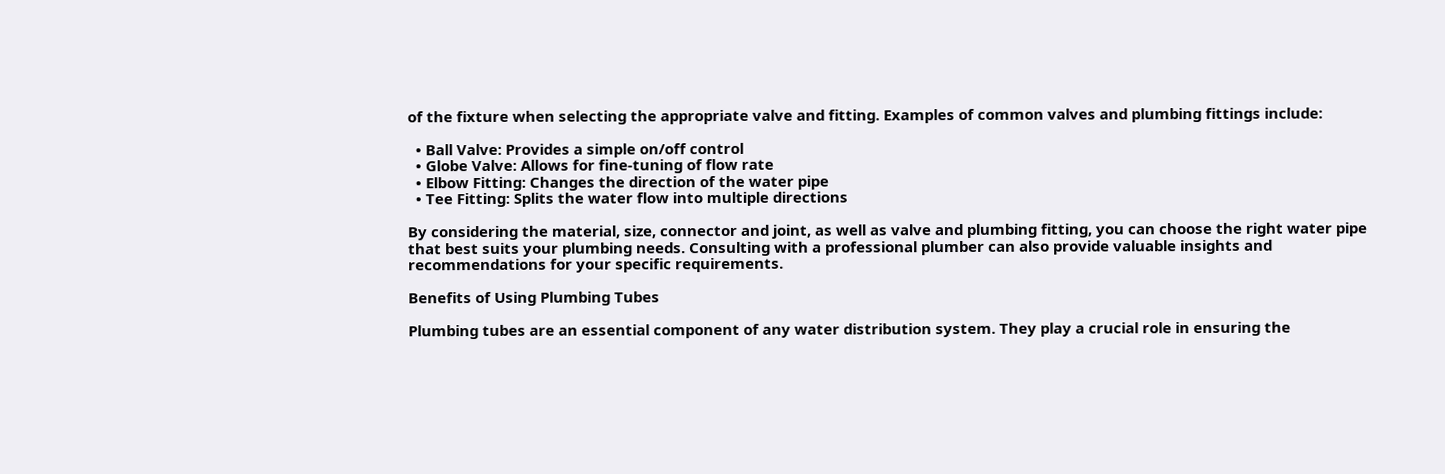of the fixture when selecting the appropriate valve and fitting. Examples of common valves and plumbing fittings include:

  • Ball Valve: Provides a simple on/off control
  • Globe Valve: Allows for fine-tuning of flow rate
  • Elbow Fitting: Changes the direction of the water pipe
  • Tee Fitting: Splits the water flow into multiple directions

By considering the material, size, connector and joint, as well as valve and plumbing fitting, you can choose the right water pipe that best suits your plumbing needs. Consulting with a professional plumber can also provide valuable insights and recommendations for your specific requirements.

Benefits of Using Plumbing Tubes

Plumbing tubes are an essential component of any water distribution system. They play a crucial role in ensuring the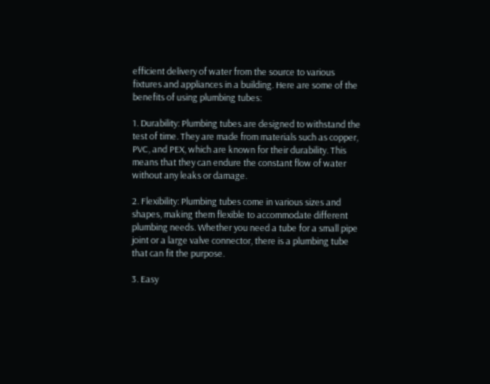efficient delivery of water from the source to various fixtures and appliances in a building. Here are some of the benefits of using plumbing tubes:

1. Durability: Plumbing tubes are designed to withstand the test of time. They are made from materials such as copper, PVC, and PEX, which are known for their durability. This means that they can endure the constant flow of water without any leaks or damage.

2. Flexibility: Plumbing tubes come in various sizes and shapes, making them flexible to accommodate different plumbing needs. Whether you need a tube for a small pipe joint or a large valve connector, there is a plumbing tube that can fit the purpose.

3. Easy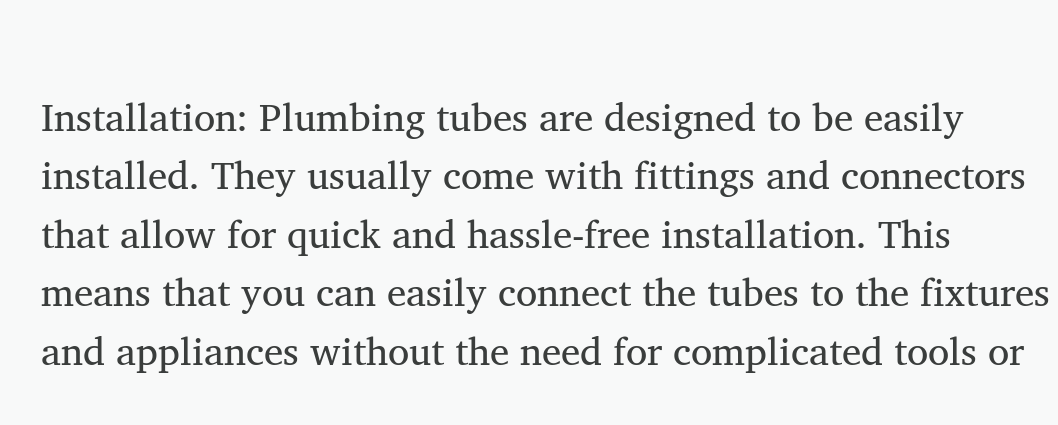Installation: Plumbing tubes are designed to be easily installed. They usually come with fittings and connectors that allow for quick and hassle-free installation. This means that you can easily connect the tubes to the fixtures and appliances without the need for complicated tools or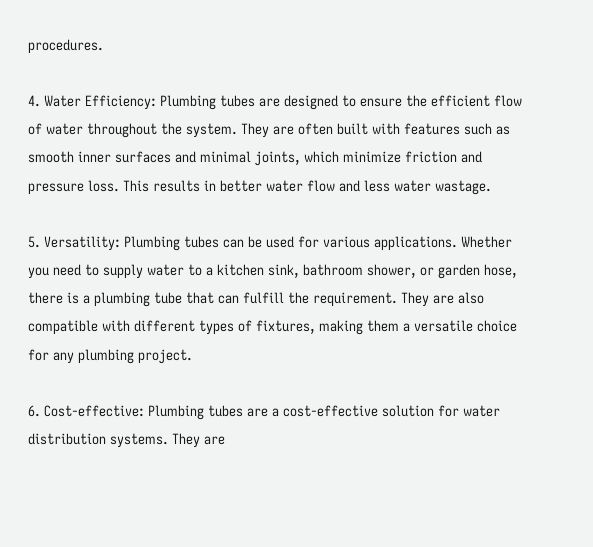procedures.

4. Water Efficiency: Plumbing tubes are designed to ensure the efficient flow of water throughout the system. They are often built with features such as smooth inner surfaces and minimal joints, which minimize friction and pressure loss. This results in better water flow and less water wastage.

5. Versatility: Plumbing tubes can be used for various applications. Whether you need to supply water to a kitchen sink, bathroom shower, or garden hose, there is a plumbing tube that can fulfill the requirement. They are also compatible with different types of fixtures, making them a versatile choice for any plumbing project.

6. Cost-effective: Plumbing tubes are a cost-effective solution for water distribution systems. They are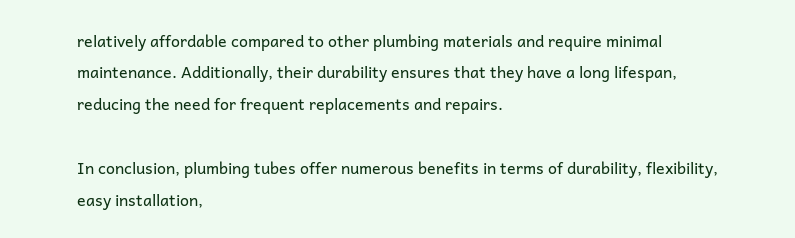relatively affordable compared to other plumbing materials and require minimal maintenance. Additionally, their durability ensures that they have a long lifespan, reducing the need for frequent replacements and repairs.

In conclusion, plumbing tubes offer numerous benefits in terms of durability, flexibility, easy installation,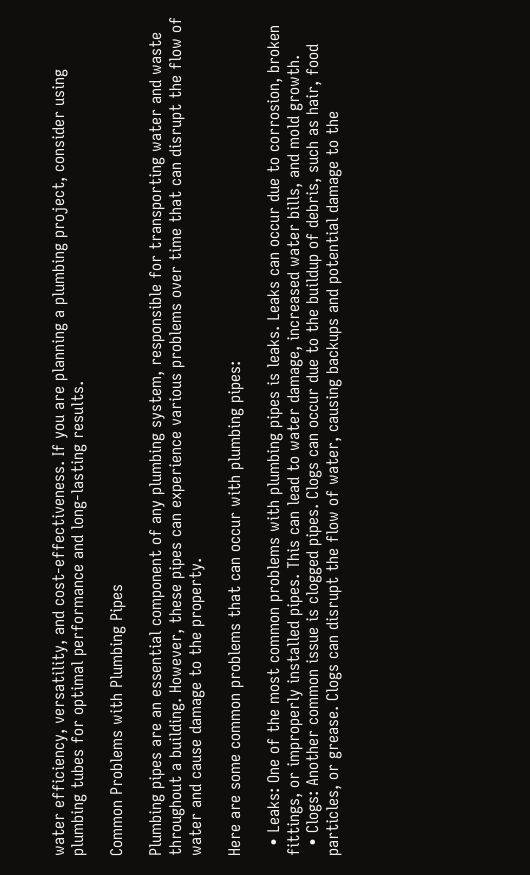water efficiency, versatility, and cost-effectiveness. If you are planning a plumbing project, consider using plumbing tubes for optimal performance and long-lasting results.

Common Problems with Plumbing Pipes

Plumbing pipes are an essential component of any plumbing system, responsible for transporting water and waste throughout a building. However, these pipes can experience various problems over time that can disrupt the flow of water and cause damage to the property.

Here are some common problems that can occur with plumbing pipes:

  • Leaks: One of the most common problems with plumbing pipes is leaks. Leaks can occur due to corrosion, broken fittings, or improperly installed pipes. This can lead to water damage, increased water bills, and mold growth.
  • Clogs: Another common issue is clogged pipes. Clogs can occur due to the buildup of debris, such as hair, food particles, or grease. Clogs can disrupt the flow of water, causing backups and potential damage to the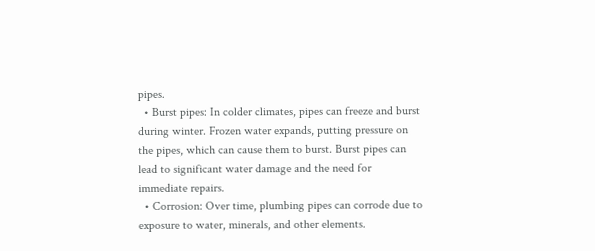pipes.
  • Burst pipes: In colder climates, pipes can freeze and burst during winter. Frozen water expands, putting pressure on the pipes, which can cause them to burst. Burst pipes can lead to significant water damage and the need for immediate repairs.
  • Corrosion: Over time, plumbing pipes can corrode due to exposure to water, minerals, and other elements.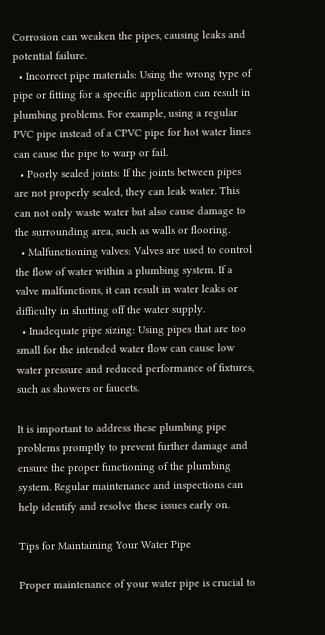Corrosion can weaken the pipes, causing leaks and potential failure.
  • Incorrect pipe materials: Using the wrong type of pipe or fitting for a specific application can result in plumbing problems. For example, using a regular PVC pipe instead of a CPVC pipe for hot water lines can cause the pipe to warp or fail.
  • Poorly sealed joints: If the joints between pipes are not properly sealed, they can leak water. This can not only waste water but also cause damage to the surrounding area, such as walls or flooring.
  • Malfunctioning valves: Valves are used to control the flow of water within a plumbing system. If a valve malfunctions, it can result in water leaks or difficulty in shutting off the water supply.
  • Inadequate pipe sizing: Using pipes that are too small for the intended water flow can cause low water pressure and reduced performance of fixtures, such as showers or faucets.

It is important to address these plumbing pipe problems promptly to prevent further damage and ensure the proper functioning of the plumbing system. Regular maintenance and inspections can help identify and resolve these issues early on.

Tips for Maintaining Your Water Pipe

Proper maintenance of your water pipe is crucial to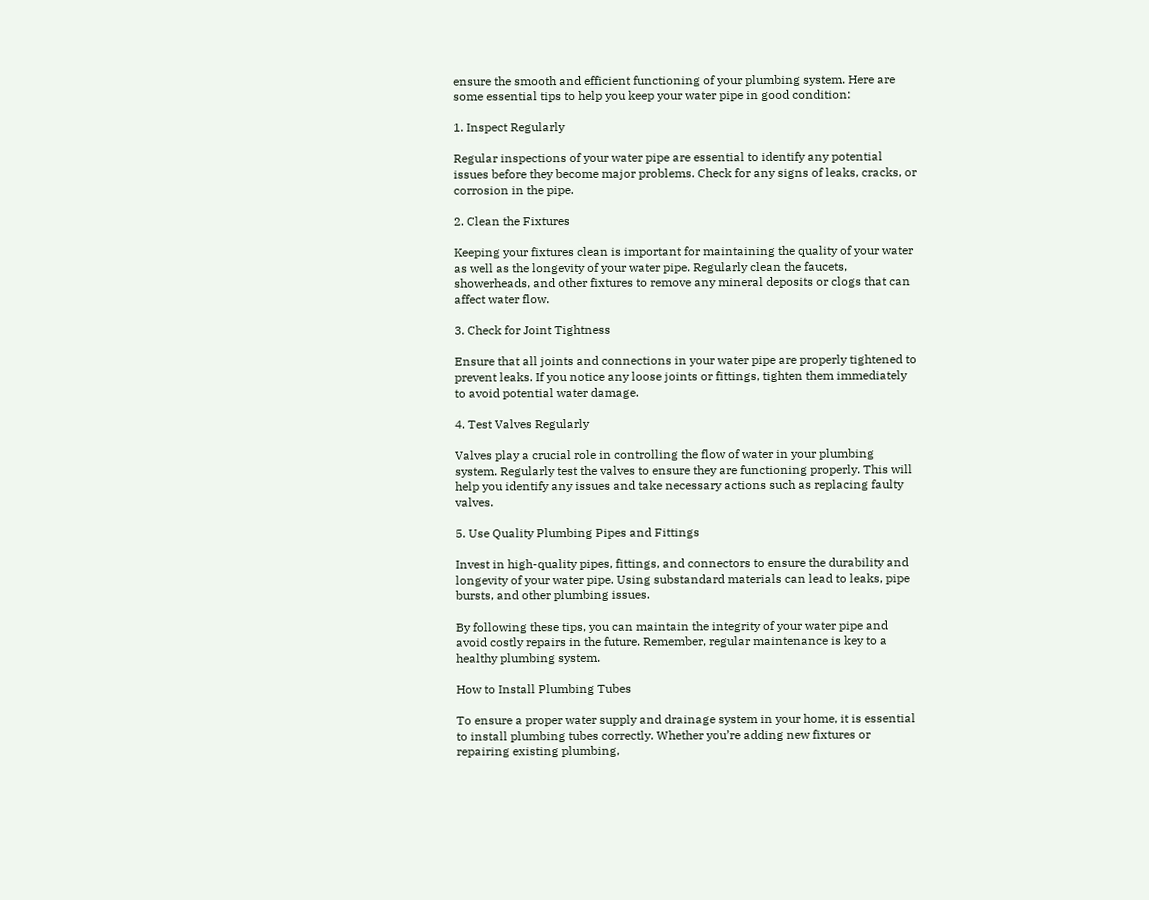ensure the smooth and efficient functioning of your plumbing system. Here are some essential tips to help you keep your water pipe in good condition:

1. Inspect Regularly

Regular inspections of your water pipe are essential to identify any potential issues before they become major problems. Check for any signs of leaks, cracks, or corrosion in the pipe.

2. Clean the Fixtures

Keeping your fixtures clean is important for maintaining the quality of your water as well as the longevity of your water pipe. Regularly clean the faucets, showerheads, and other fixtures to remove any mineral deposits or clogs that can affect water flow.

3. Check for Joint Tightness

Ensure that all joints and connections in your water pipe are properly tightened to prevent leaks. If you notice any loose joints or fittings, tighten them immediately to avoid potential water damage.

4. Test Valves Regularly

Valves play a crucial role in controlling the flow of water in your plumbing system. Regularly test the valves to ensure they are functioning properly. This will help you identify any issues and take necessary actions such as replacing faulty valves.

5. Use Quality Plumbing Pipes and Fittings

Invest in high-quality pipes, fittings, and connectors to ensure the durability and longevity of your water pipe. Using substandard materials can lead to leaks, pipe bursts, and other plumbing issues.

By following these tips, you can maintain the integrity of your water pipe and avoid costly repairs in the future. Remember, regular maintenance is key to a healthy plumbing system.

How to Install Plumbing Tubes

To ensure a proper water supply and drainage system in your home, it is essential to install plumbing tubes correctly. Whether you’re adding new fixtures or repairing existing plumbing,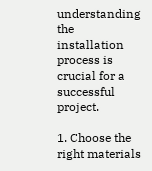understanding the installation process is crucial for a successful project.

1. Choose the right materials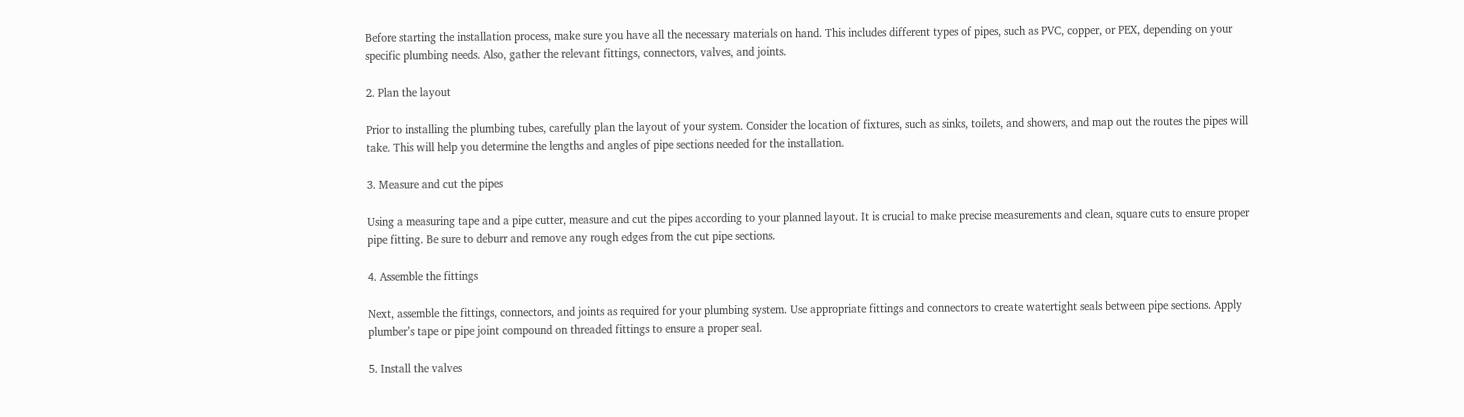Before starting the installation process, make sure you have all the necessary materials on hand. This includes different types of pipes, such as PVC, copper, or PEX, depending on your specific plumbing needs. Also, gather the relevant fittings, connectors, valves, and joints.

2. Plan the layout

Prior to installing the plumbing tubes, carefully plan the layout of your system. Consider the location of fixtures, such as sinks, toilets, and showers, and map out the routes the pipes will take. This will help you determine the lengths and angles of pipe sections needed for the installation.

3. Measure and cut the pipes

Using a measuring tape and a pipe cutter, measure and cut the pipes according to your planned layout. It is crucial to make precise measurements and clean, square cuts to ensure proper pipe fitting. Be sure to deburr and remove any rough edges from the cut pipe sections.

4. Assemble the fittings

Next, assemble the fittings, connectors, and joints as required for your plumbing system. Use appropriate fittings and connectors to create watertight seals between pipe sections. Apply plumber’s tape or pipe joint compound on threaded fittings to ensure a proper seal.

5. Install the valves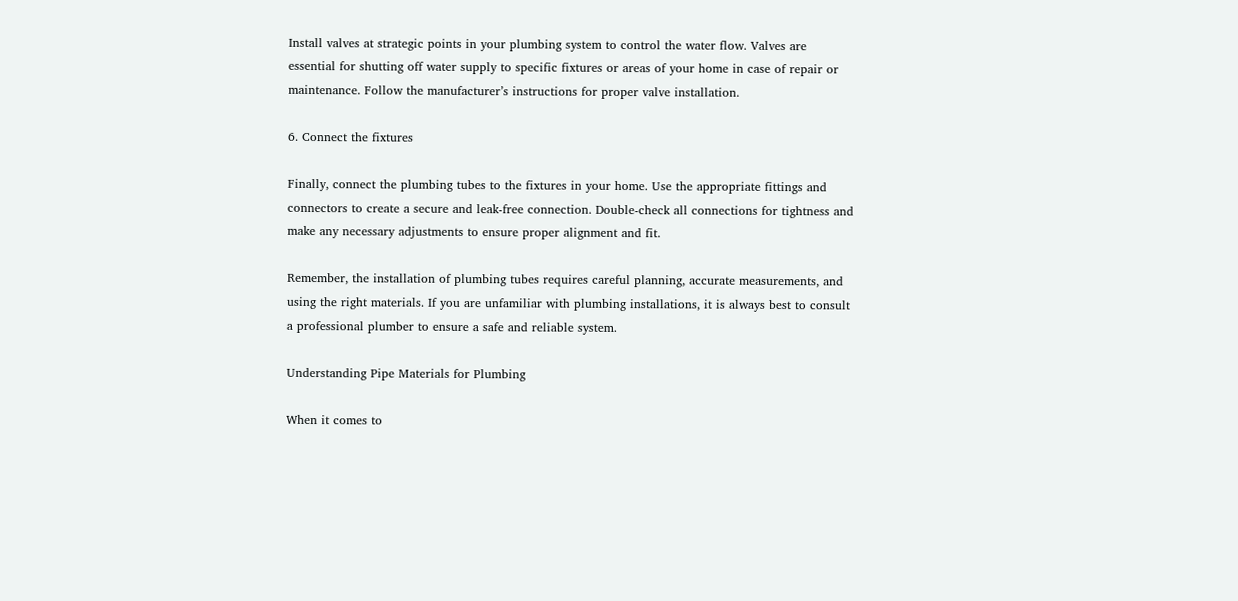Install valves at strategic points in your plumbing system to control the water flow. Valves are essential for shutting off water supply to specific fixtures or areas of your home in case of repair or maintenance. Follow the manufacturer’s instructions for proper valve installation.

6. Connect the fixtures

Finally, connect the plumbing tubes to the fixtures in your home. Use the appropriate fittings and connectors to create a secure and leak-free connection. Double-check all connections for tightness and make any necessary adjustments to ensure proper alignment and fit.

Remember, the installation of plumbing tubes requires careful planning, accurate measurements, and using the right materials. If you are unfamiliar with plumbing installations, it is always best to consult a professional plumber to ensure a safe and reliable system.

Understanding Pipe Materials for Plumbing

When it comes to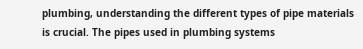plumbing, understanding the different types of pipe materials is crucial. The pipes used in plumbing systems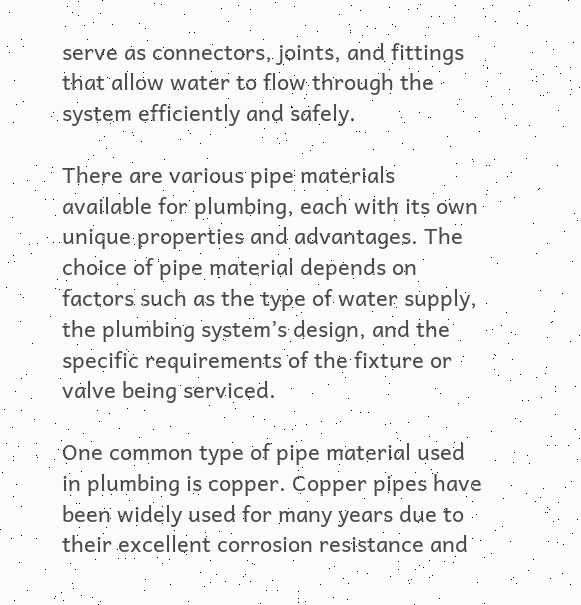serve as connectors, joints, and fittings that allow water to flow through the system efficiently and safely.

There are various pipe materials available for plumbing, each with its own unique properties and advantages. The choice of pipe material depends on factors such as the type of water supply, the plumbing system’s design, and the specific requirements of the fixture or valve being serviced.

One common type of pipe material used in plumbing is copper. Copper pipes have been widely used for many years due to their excellent corrosion resistance and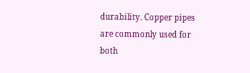durability. Copper pipes are commonly used for both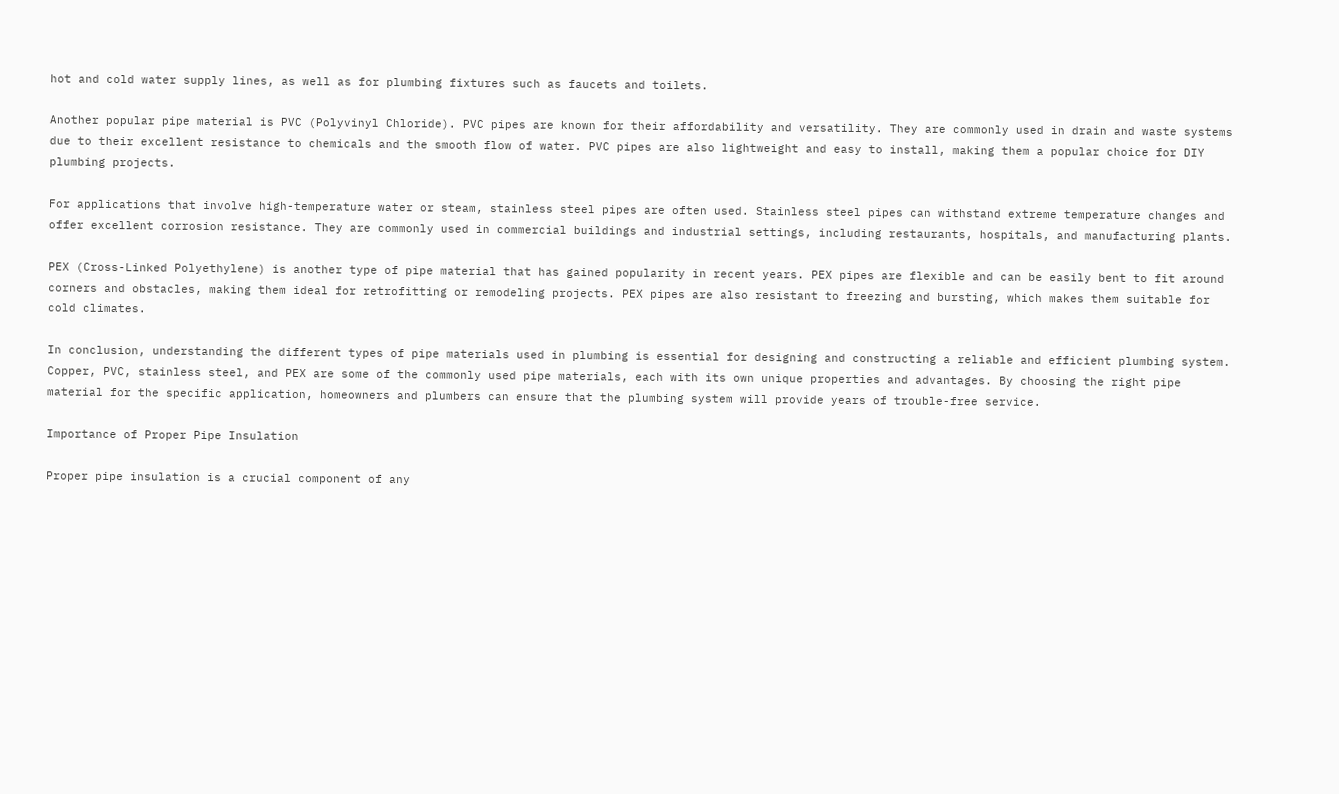hot and cold water supply lines, as well as for plumbing fixtures such as faucets and toilets.

Another popular pipe material is PVC (Polyvinyl Chloride). PVC pipes are known for their affordability and versatility. They are commonly used in drain and waste systems due to their excellent resistance to chemicals and the smooth flow of water. PVC pipes are also lightweight and easy to install, making them a popular choice for DIY plumbing projects.

For applications that involve high-temperature water or steam, stainless steel pipes are often used. Stainless steel pipes can withstand extreme temperature changes and offer excellent corrosion resistance. They are commonly used in commercial buildings and industrial settings, including restaurants, hospitals, and manufacturing plants.

PEX (Cross-Linked Polyethylene) is another type of pipe material that has gained popularity in recent years. PEX pipes are flexible and can be easily bent to fit around corners and obstacles, making them ideal for retrofitting or remodeling projects. PEX pipes are also resistant to freezing and bursting, which makes them suitable for cold climates.

In conclusion, understanding the different types of pipe materials used in plumbing is essential for designing and constructing a reliable and efficient plumbing system. Copper, PVC, stainless steel, and PEX are some of the commonly used pipe materials, each with its own unique properties and advantages. By choosing the right pipe material for the specific application, homeowners and plumbers can ensure that the plumbing system will provide years of trouble-free service.

Importance of Proper Pipe Insulation

Proper pipe insulation is a crucial component of any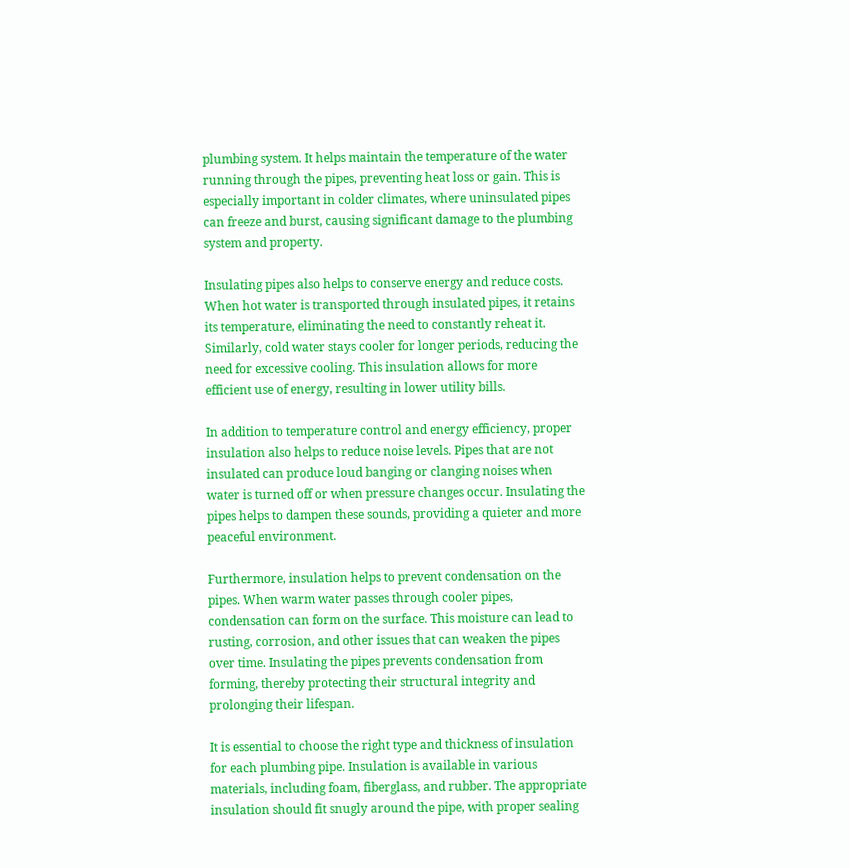plumbing system. It helps maintain the temperature of the water running through the pipes, preventing heat loss or gain. This is especially important in colder climates, where uninsulated pipes can freeze and burst, causing significant damage to the plumbing system and property.

Insulating pipes also helps to conserve energy and reduce costs. When hot water is transported through insulated pipes, it retains its temperature, eliminating the need to constantly reheat it. Similarly, cold water stays cooler for longer periods, reducing the need for excessive cooling. This insulation allows for more efficient use of energy, resulting in lower utility bills.

In addition to temperature control and energy efficiency, proper insulation also helps to reduce noise levels. Pipes that are not insulated can produce loud banging or clanging noises when water is turned off or when pressure changes occur. Insulating the pipes helps to dampen these sounds, providing a quieter and more peaceful environment.

Furthermore, insulation helps to prevent condensation on the pipes. When warm water passes through cooler pipes, condensation can form on the surface. This moisture can lead to rusting, corrosion, and other issues that can weaken the pipes over time. Insulating the pipes prevents condensation from forming, thereby protecting their structural integrity and prolonging their lifespan.

It is essential to choose the right type and thickness of insulation for each plumbing pipe. Insulation is available in various materials, including foam, fiberglass, and rubber. The appropriate insulation should fit snugly around the pipe, with proper sealing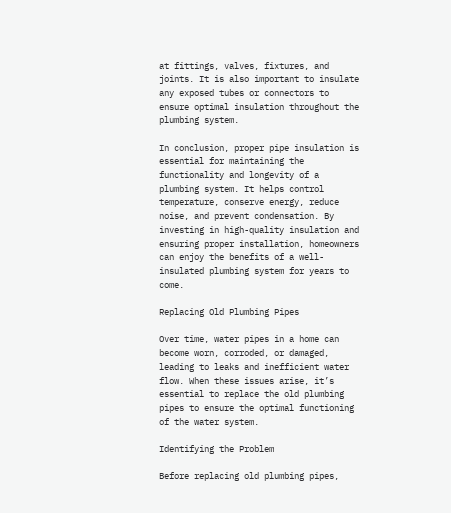at fittings, valves, fixtures, and joints. It is also important to insulate any exposed tubes or connectors to ensure optimal insulation throughout the plumbing system.

In conclusion, proper pipe insulation is essential for maintaining the functionality and longevity of a plumbing system. It helps control temperature, conserve energy, reduce noise, and prevent condensation. By investing in high-quality insulation and ensuring proper installation, homeowners can enjoy the benefits of a well-insulated plumbing system for years to come.

Replacing Old Plumbing Pipes

Over time, water pipes in a home can become worn, corroded, or damaged, leading to leaks and inefficient water flow. When these issues arise, it’s essential to replace the old plumbing pipes to ensure the optimal functioning of the water system.

Identifying the Problem

Before replacing old plumbing pipes,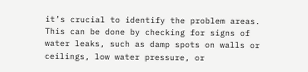it’s crucial to identify the problem areas. This can be done by checking for signs of water leaks, such as damp spots on walls or ceilings, low water pressure, or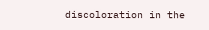discoloration in the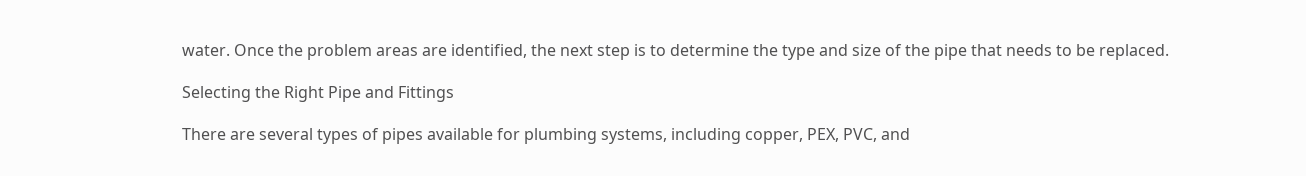water. Once the problem areas are identified, the next step is to determine the type and size of the pipe that needs to be replaced.

Selecting the Right Pipe and Fittings

There are several types of pipes available for plumbing systems, including copper, PEX, PVC, and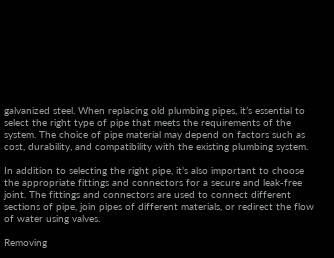galvanized steel. When replacing old plumbing pipes, it’s essential to select the right type of pipe that meets the requirements of the system. The choice of pipe material may depend on factors such as cost, durability, and compatibility with the existing plumbing system.

In addition to selecting the right pipe, it’s also important to choose the appropriate fittings and connectors for a secure and leak-free joint. The fittings and connectors are used to connect different sections of pipe, join pipes of different materials, or redirect the flow of water using valves.

Removing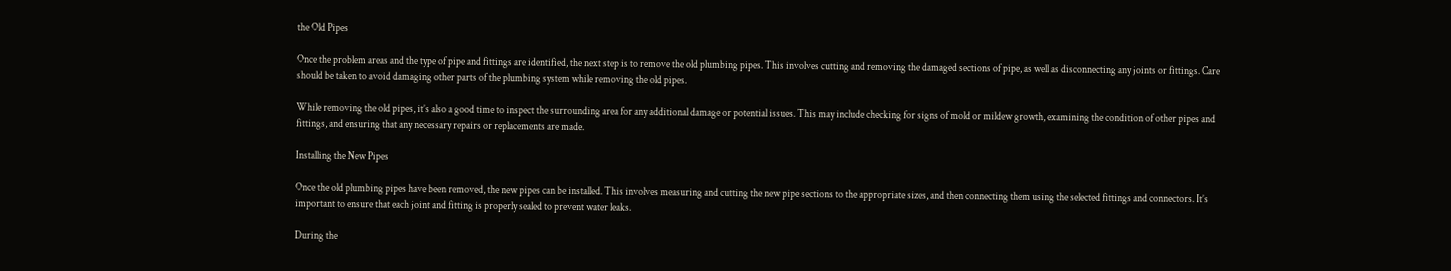the Old Pipes

Once the problem areas and the type of pipe and fittings are identified, the next step is to remove the old plumbing pipes. This involves cutting and removing the damaged sections of pipe, as well as disconnecting any joints or fittings. Care should be taken to avoid damaging other parts of the plumbing system while removing the old pipes.

While removing the old pipes, it’s also a good time to inspect the surrounding area for any additional damage or potential issues. This may include checking for signs of mold or mildew growth, examining the condition of other pipes and fittings, and ensuring that any necessary repairs or replacements are made.

Installing the New Pipes

Once the old plumbing pipes have been removed, the new pipes can be installed. This involves measuring and cutting the new pipe sections to the appropriate sizes, and then connecting them using the selected fittings and connectors. It’s important to ensure that each joint and fitting is properly sealed to prevent water leaks.

During the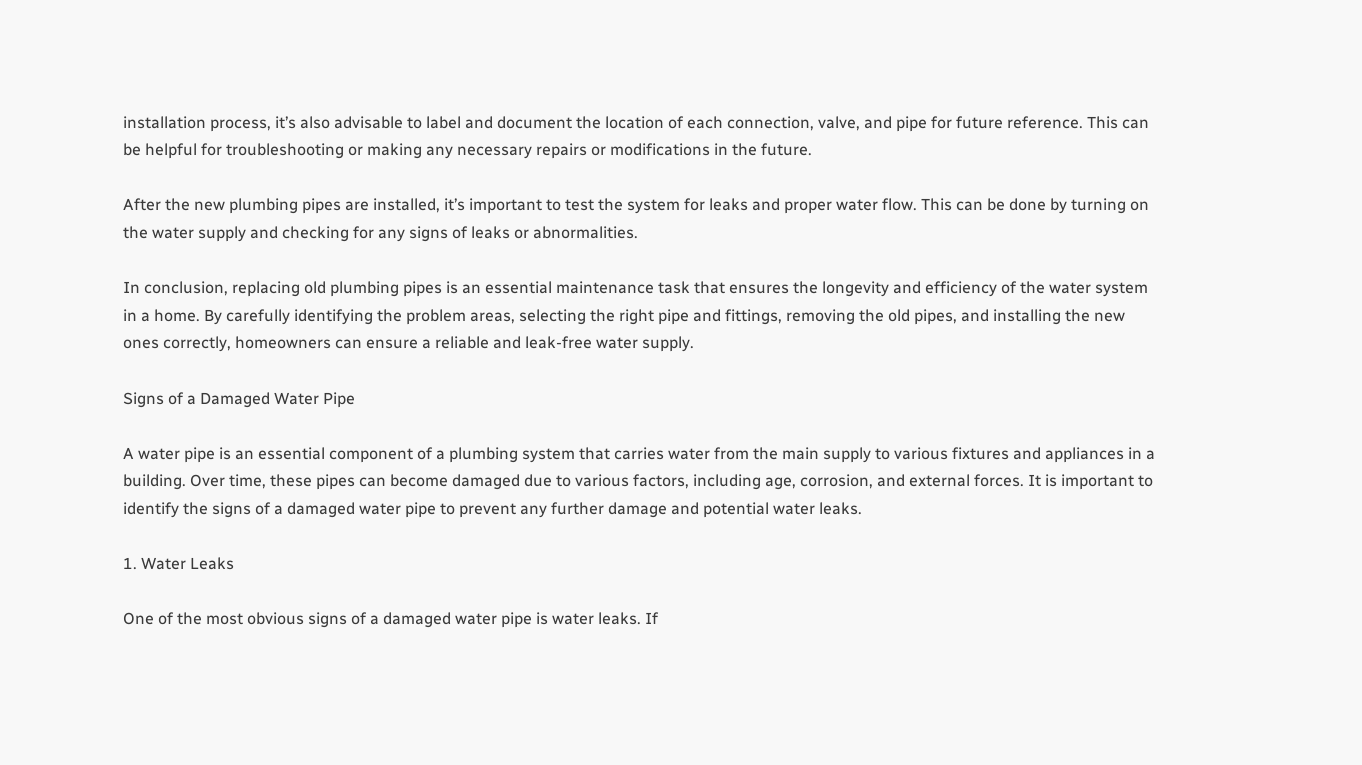installation process, it’s also advisable to label and document the location of each connection, valve, and pipe for future reference. This can be helpful for troubleshooting or making any necessary repairs or modifications in the future.

After the new plumbing pipes are installed, it’s important to test the system for leaks and proper water flow. This can be done by turning on the water supply and checking for any signs of leaks or abnormalities.

In conclusion, replacing old plumbing pipes is an essential maintenance task that ensures the longevity and efficiency of the water system in a home. By carefully identifying the problem areas, selecting the right pipe and fittings, removing the old pipes, and installing the new ones correctly, homeowners can ensure a reliable and leak-free water supply.

Signs of a Damaged Water Pipe

A water pipe is an essential component of a plumbing system that carries water from the main supply to various fixtures and appliances in a building. Over time, these pipes can become damaged due to various factors, including age, corrosion, and external forces. It is important to identify the signs of a damaged water pipe to prevent any further damage and potential water leaks.

1. Water Leaks

One of the most obvious signs of a damaged water pipe is water leaks. If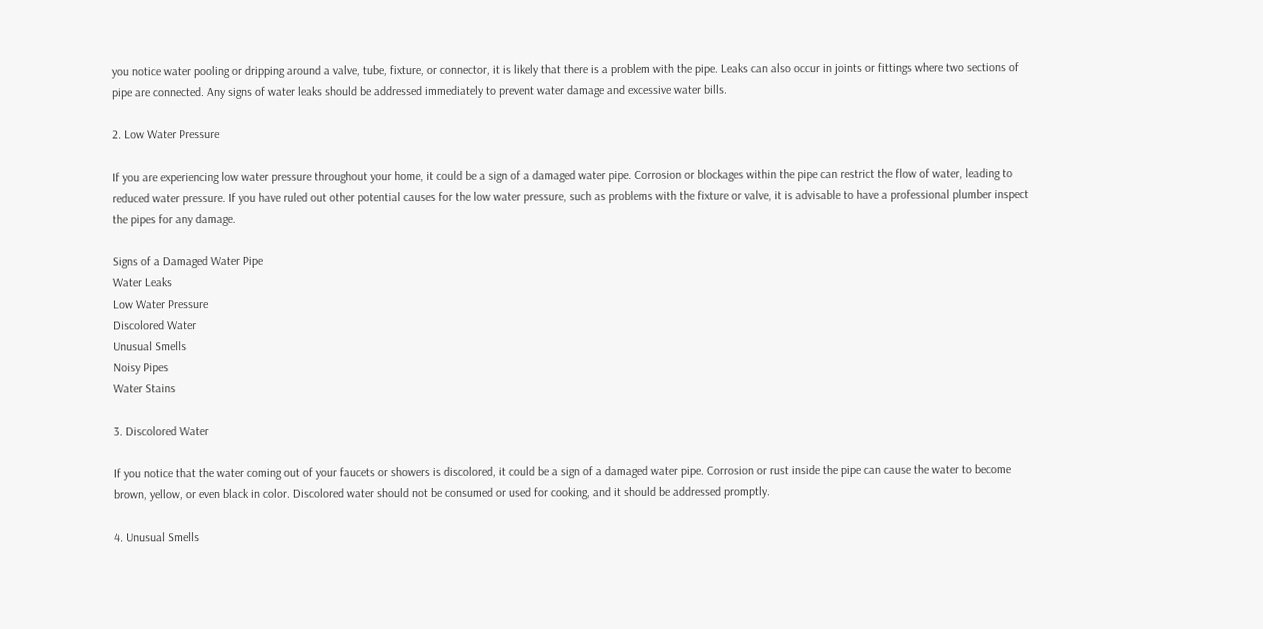you notice water pooling or dripping around a valve, tube, fixture, or connector, it is likely that there is a problem with the pipe. Leaks can also occur in joints or fittings where two sections of pipe are connected. Any signs of water leaks should be addressed immediately to prevent water damage and excessive water bills.

2. Low Water Pressure

If you are experiencing low water pressure throughout your home, it could be a sign of a damaged water pipe. Corrosion or blockages within the pipe can restrict the flow of water, leading to reduced water pressure. If you have ruled out other potential causes for the low water pressure, such as problems with the fixture or valve, it is advisable to have a professional plumber inspect the pipes for any damage.

Signs of a Damaged Water Pipe
Water Leaks
Low Water Pressure
Discolored Water
Unusual Smells
Noisy Pipes
Water Stains

3. Discolored Water

If you notice that the water coming out of your faucets or showers is discolored, it could be a sign of a damaged water pipe. Corrosion or rust inside the pipe can cause the water to become brown, yellow, or even black in color. Discolored water should not be consumed or used for cooking, and it should be addressed promptly.

4. Unusual Smells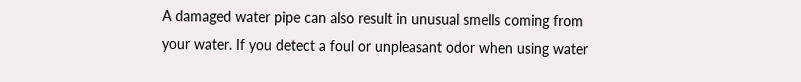A damaged water pipe can also result in unusual smells coming from your water. If you detect a foul or unpleasant odor when using water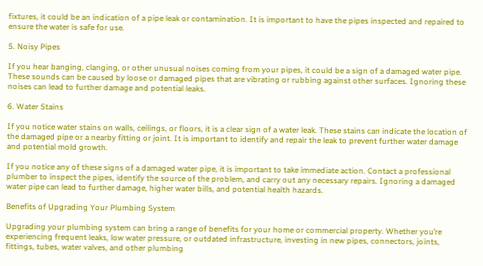fixtures, it could be an indication of a pipe leak or contamination. It is important to have the pipes inspected and repaired to ensure the water is safe for use.

5. Noisy Pipes

If you hear banging, clanging, or other unusual noises coming from your pipes, it could be a sign of a damaged water pipe. These sounds can be caused by loose or damaged pipes that are vibrating or rubbing against other surfaces. Ignoring these noises can lead to further damage and potential leaks.

6. Water Stains

If you notice water stains on walls, ceilings, or floors, it is a clear sign of a water leak. These stains can indicate the location of the damaged pipe or a nearby fitting or joint. It is important to identify and repair the leak to prevent further water damage and potential mold growth.

If you notice any of these signs of a damaged water pipe, it is important to take immediate action. Contact a professional plumber to inspect the pipes, identify the source of the problem, and carry out any necessary repairs. Ignoring a damaged water pipe can lead to further damage, higher water bills, and potential health hazards.

Benefits of Upgrading Your Plumbing System

Upgrading your plumbing system can bring a range of benefits for your home or commercial property. Whether you’re experiencing frequent leaks, low water pressure, or outdated infrastructure, investing in new pipes, connectors, joints, fittings, tubes, water valves, and other plumbing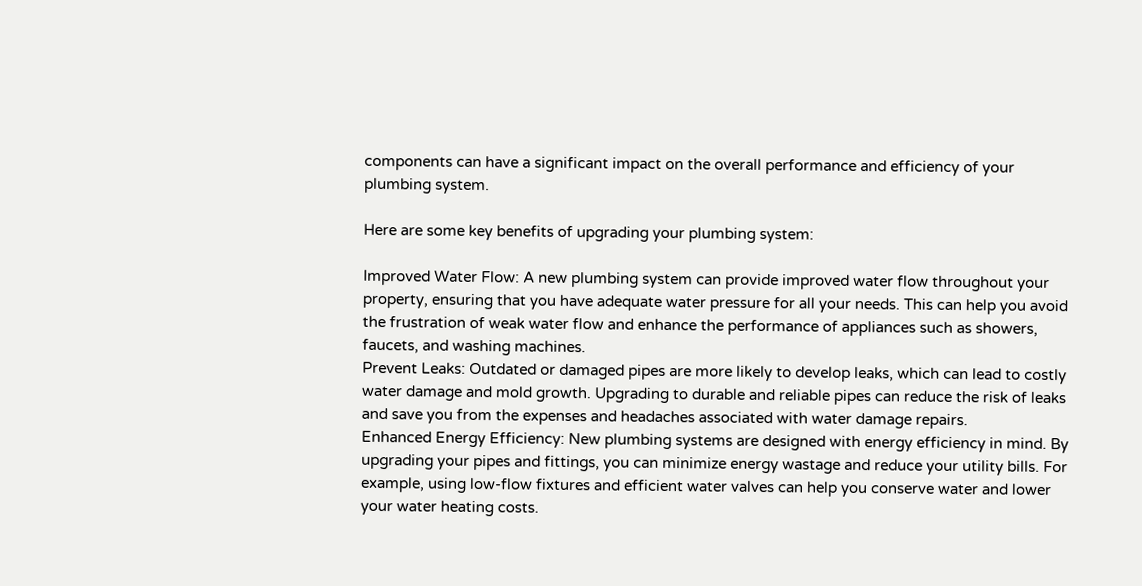components can have a significant impact on the overall performance and efficiency of your plumbing system.

Here are some key benefits of upgrading your plumbing system:

Improved Water Flow: A new plumbing system can provide improved water flow throughout your property, ensuring that you have adequate water pressure for all your needs. This can help you avoid the frustration of weak water flow and enhance the performance of appliances such as showers, faucets, and washing machines.
Prevent Leaks: Outdated or damaged pipes are more likely to develop leaks, which can lead to costly water damage and mold growth. Upgrading to durable and reliable pipes can reduce the risk of leaks and save you from the expenses and headaches associated with water damage repairs.
Enhanced Energy Efficiency: New plumbing systems are designed with energy efficiency in mind. By upgrading your pipes and fittings, you can minimize energy wastage and reduce your utility bills. For example, using low-flow fixtures and efficient water valves can help you conserve water and lower your water heating costs.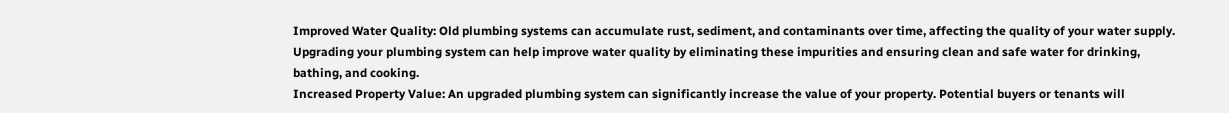Improved Water Quality: Old plumbing systems can accumulate rust, sediment, and contaminants over time, affecting the quality of your water supply. Upgrading your plumbing system can help improve water quality by eliminating these impurities and ensuring clean and safe water for drinking, bathing, and cooking.
Increased Property Value: An upgraded plumbing system can significantly increase the value of your property. Potential buyers or tenants will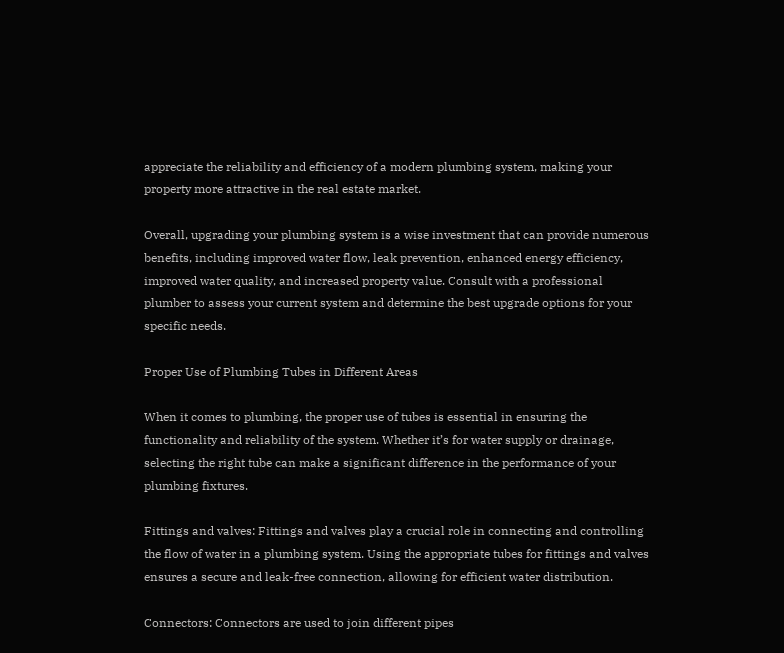appreciate the reliability and efficiency of a modern plumbing system, making your property more attractive in the real estate market.

Overall, upgrading your plumbing system is a wise investment that can provide numerous benefits, including improved water flow, leak prevention, enhanced energy efficiency, improved water quality, and increased property value. Consult with a professional plumber to assess your current system and determine the best upgrade options for your specific needs.

Proper Use of Plumbing Tubes in Different Areas

When it comes to plumbing, the proper use of tubes is essential in ensuring the functionality and reliability of the system. Whether it’s for water supply or drainage, selecting the right tube can make a significant difference in the performance of your plumbing fixtures.

Fittings and valves: Fittings and valves play a crucial role in connecting and controlling the flow of water in a plumbing system. Using the appropriate tubes for fittings and valves ensures a secure and leak-free connection, allowing for efficient water distribution.

Connectors: Connectors are used to join different pipes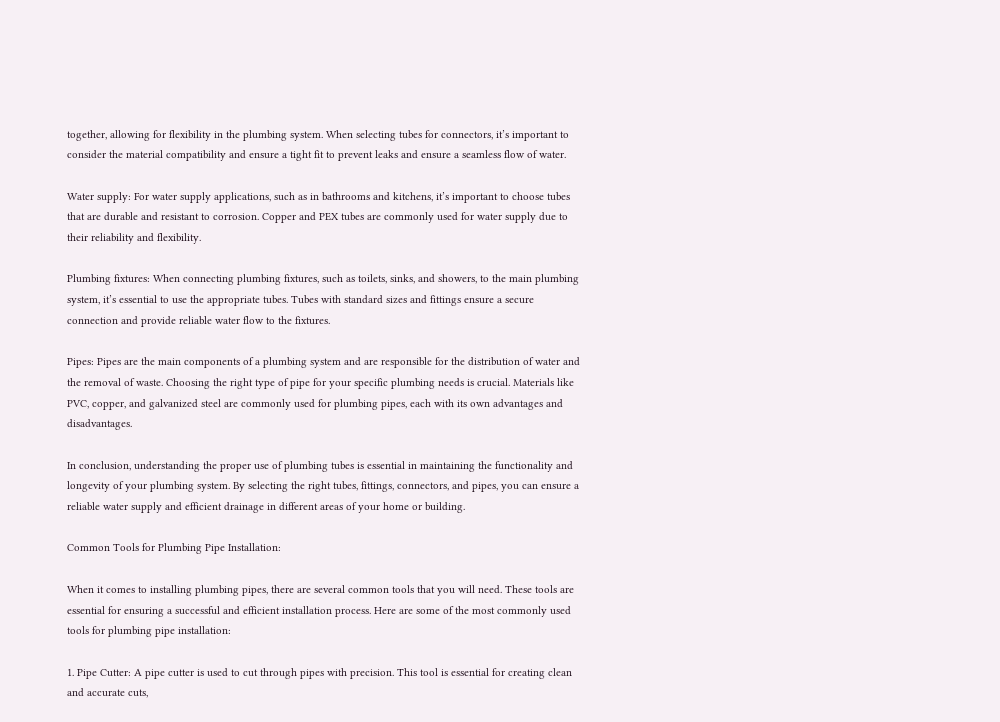together, allowing for flexibility in the plumbing system. When selecting tubes for connectors, it’s important to consider the material compatibility and ensure a tight fit to prevent leaks and ensure a seamless flow of water.

Water supply: For water supply applications, such as in bathrooms and kitchens, it’s important to choose tubes that are durable and resistant to corrosion. Copper and PEX tubes are commonly used for water supply due to their reliability and flexibility.

Plumbing fixtures: When connecting plumbing fixtures, such as toilets, sinks, and showers, to the main plumbing system, it’s essential to use the appropriate tubes. Tubes with standard sizes and fittings ensure a secure connection and provide reliable water flow to the fixtures.

Pipes: Pipes are the main components of a plumbing system and are responsible for the distribution of water and the removal of waste. Choosing the right type of pipe for your specific plumbing needs is crucial. Materials like PVC, copper, and galvanized steel are commonly used for plumbing pipes, each with its own advantages and disadvantages.

In conclusion, understanding the proper use of plumbing tubes is essential in maintaining the functionality and longevity of your plumbing system. By selecting the right tubes, fittings, connectors, and pipes, you can ensure a reliable water supply and efficient drainage in different areas of your home or building.

Common Tools for Plumbing Pipe Installation:

When it comes to installing plumbing pipes, there are several common tools that you will need. These tools are essential for ensuring a successful and efficient installation process. Here are some of the most commonly used tools for plumbing pipe installation:

1. Pipe Cutter: A pipe cutter is used to cut through pipes with precision. This tool is essential for creating clean and accurate cuts,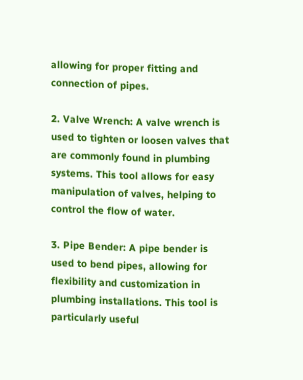allowing for proper fitting and connection of pipes.

2. Valve Wrench: A valve wrench is used to tighten or loosen valves that are commonly found in plumbing systems. This tool allows for easy manipulation of valves, helping to control the flow of water.

3. Pipe Bender: A pipe bender is used to bend pipes, allowing for flexibility and customization in plumbing installations. This tool is particularly useful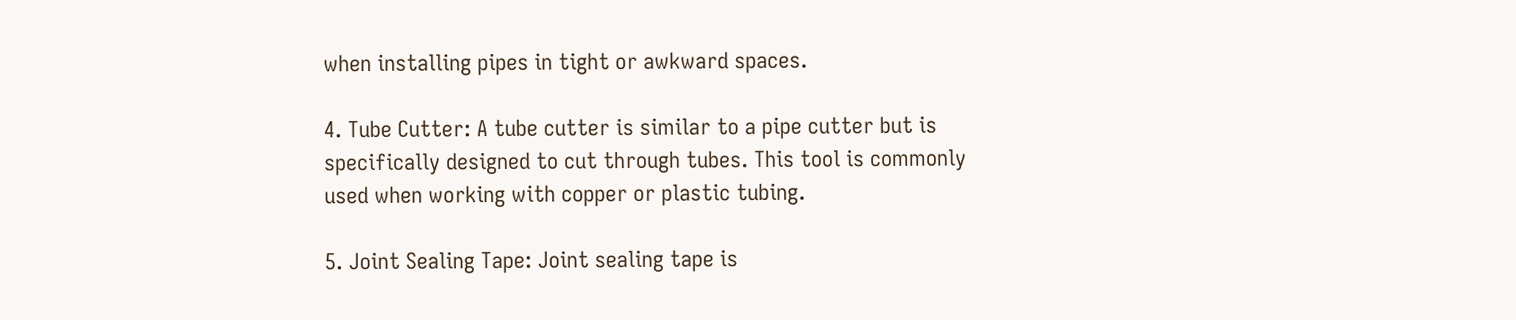when installing pipes in tight or awkward spaces.

4. Tube Cutter: A tube cutter is similar to a pipe cutter but is specifically designed to cut through tubes. This tool is commonly used when working with copper or plastic tubing.

5. Joint Sealing Tape: Joint sealing tape is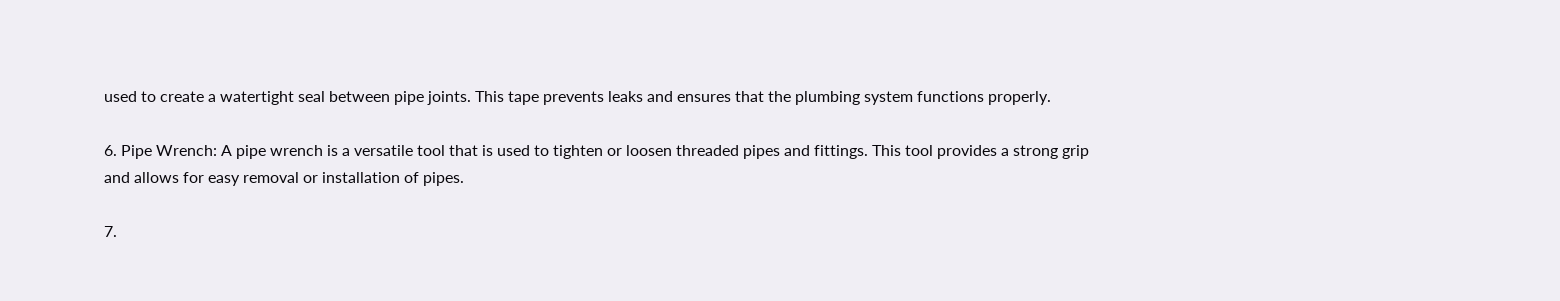used to create a watertight seal between pipe joints. This tape prevents leaks and ensures that the plumbing system functions properly.

6. Pipe Wrench: A pipe wrench is a versatile tool that is used to tighten or loosen threaded pipes and fittings. This tool provides a strong grip and allows for easy removal or installation of pipes.

7.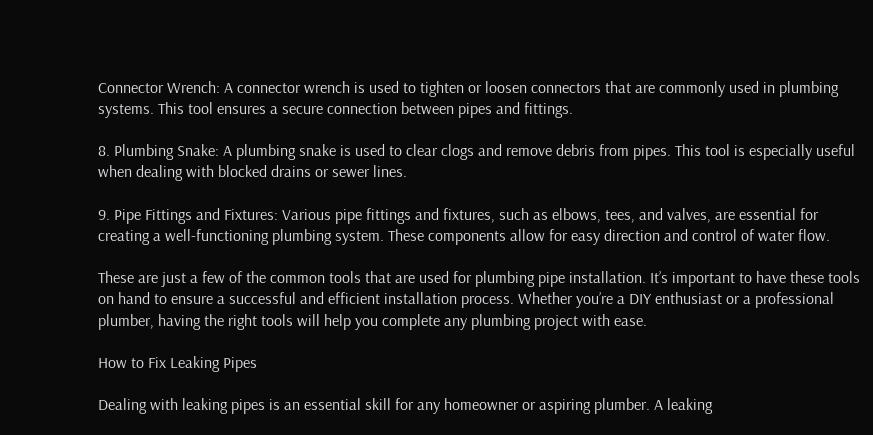Connector Wrench: A connector wrench is used to tighten or loosen connectors that are commonly used in plumbing systems. This tool ensures a secure connection between pipes and fittings.

8. Plumbing Snake: A plumbing snake is used to clear clogs and remove debris from pipes. This tool is especially useful when dealing with blocked drains or sewer lines.

9. Pipe Fittings and Fixtures: Various pipe fittings and fixtures, such as elbows, tees, and valves, are essential for creating a well-functioning plumbing system. These components allow for easy direction and control of water flow.

These are just a few of the common tools that are used for plumbing pipe installation. It’s important to have these tools on hand to ensure a successful and efficient installation process. Whether you’re a DIY enthusiast or a professional plumber, having the right tools will help you complete any plumbing project with ease.

How to Fix Leaking Pipes

Dealing with leaking pipes is an essential skill for any homeowner or aspiring plumber. A leaking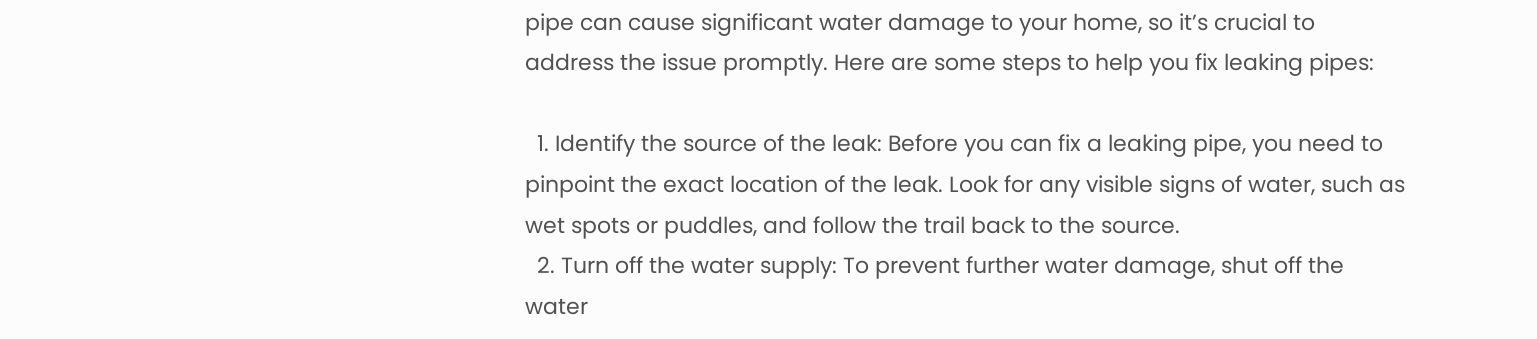pipe can cause significant water damage to your home, so it’s crucial to address the issue promptly. Here are some steps to help you fix leaking pipes:

  1. Identify the source of the leak: Before you can fix a leaking pipe, you need to pinpoint the exact location of the leak. Look for any visible signs of water, such as wet spots or puddles, and follow the trail back to the source.
  2. Turn off the water supply: To prevent further water damage, shut off the water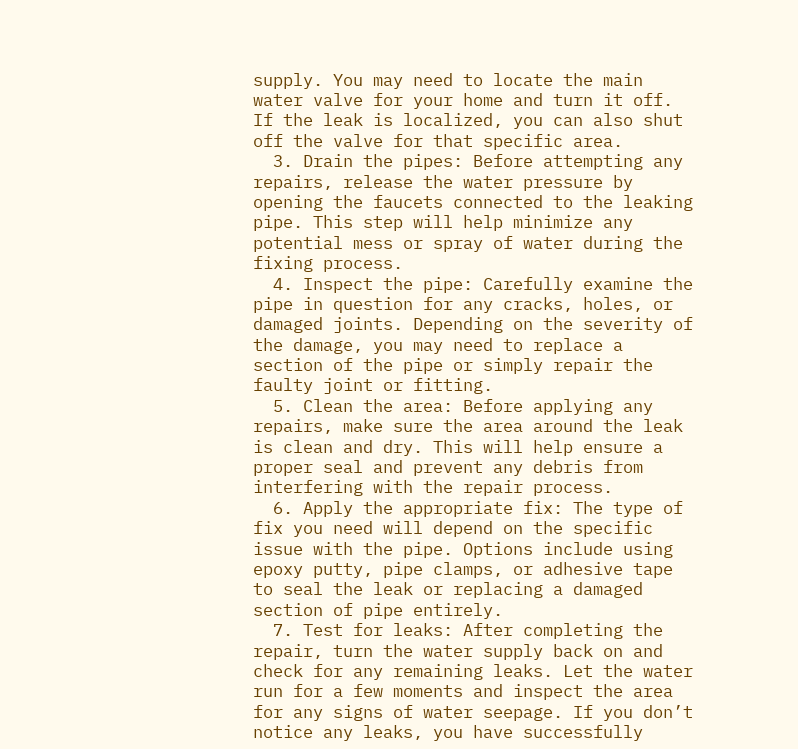supply. You may need to locate the main water valve for your home and turn it off. If the leak is localized, you can also shut off the valve for that specific area.
  3. Drain the pipes: Before attempting any repairs, release the water pressure by opening the faucets connected to the leaking pipe. This step will help minimize any potential mess or spray of water during the fixing process.
  4. Inspect the pipe: Carefully examine the pipe in question for any cracks, holes, or damaged joints. Depending on the severity of the damage, you may need to replace a section of the pipe or simply repair the faulty joint or fitting.
  5. Clean the area: Before applying any repairs, make sure the area around the leak is clean and dry. This will help ensure a proper seal and prevent any debris from interfering with the repair process.
  6. Apply the appropriate fix: The type of fix you need will depend on the specific issue with the pipe. Options include using epoxy putty, pipe clamps, or adhesive tape to seal the leak or replacing a damaged section of pipe entirely.
  7. Test for leaks: After completing the repair, turn the water supply back on and check for any remaining leaks. Let the water run for a few moments and inspect the area for any signs of water seepage. If you don’t notice any leaks, you have successfully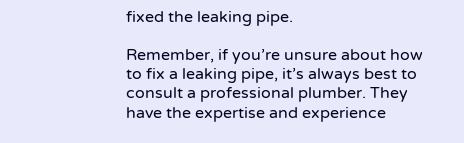fixed the leaking pipe.

Remember, if you’re unsure about how to fix a leaking pipe, it’s always best to consult a professional plumber. They have the expertise and experience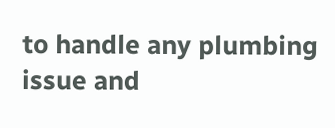to handle any plumbing issue and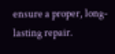ensure a proper, long-lasting repair.